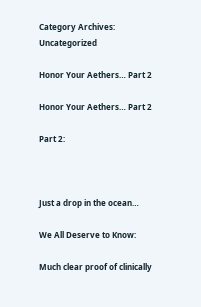Category Archives: Uncategorized

Honor Your Aethers… Part 2

Honor Your Aethers… Part 2

Part 2:



Just a drop in the ocean…

We All Deserve to Know:

Much clear proof of clinically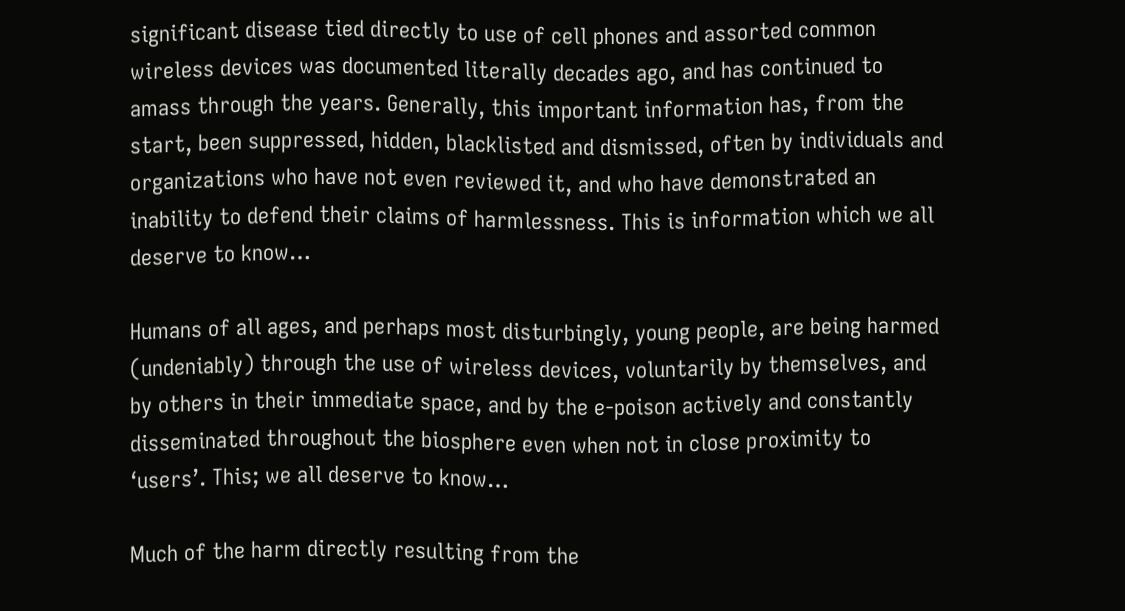significant disease tied directly to use of cell phones and assorted common wireless devices was documented literally decades ago, and has continued to amass through the years. Generally, this important information has, from the start, been suppressed, hidden, blacklisted and dismissed, often by individuals and organizations who have not even reviewed it, and who have demonstrated an inability to defend their claims of harmlessness. This is information which we all deserve to know…

Humans of all ages, and perhaps most disturbingly, young people, are being harmed (undeniably) through the use of wireless devices, voluntarily by themselves, and by others in their immediate space, and by the e-poison actively and constantly disseminated throughout the biosphere even when not in close proximity to ‘users’. This; we all deserve to know…

Much of the harm directly resulting from the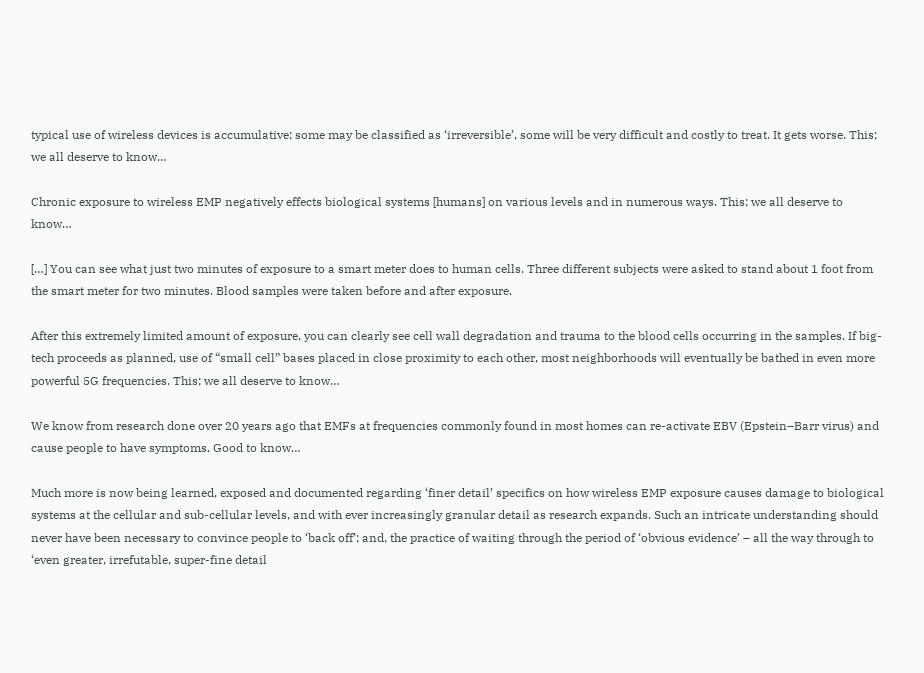typical use of wireless devices is accumulative; some may be classified as ‘irreversible’, some will be very difficult and costly to treat. It gets worse. This; we all deserve to know…

Chronic exposure to wireless EMP negatively effects biological systems [humans] on various levels and in numerous ways. This; we all deserve to know…

[…] You can see what just two minutes of exposure to a smart meter does to human cells. Three different subjects were asked to stand about 1 foot from the smart meter for two minutes. Blood samples were taken before and after exposure.

After this extremely limited amount of exposure, you can clearly see cell wall degradation and trauma to the blood cells occurring in the samples. If big-tech proceeds as planned, use of “small cell” bases placed in close proximity to each other, most neighborhoods will eventually be bathed in even more powerful 5G frequencies. This; we all deserve to know…

We know from research done over 20 years ago that EMFs at frequencies commonly found in most homes can re-activate EBV (Epstein–Barr virus) and cause people to have symptoms. Good to know…

Much more is now being learned, exposed and documented regarding ‘finer detail’ specifics on how wireless EMP exposure causes damage to biological systems at the cellular and sub-cellular levels, and with ever increasingly granular detail as research expands. Such an intricate understanding should never have been necessary to convince people to ‘back off’; and, the practice of waiting through the period of ‘obvious evidence’ – all the way through to ‘even greater, irrefutable, super-fine detail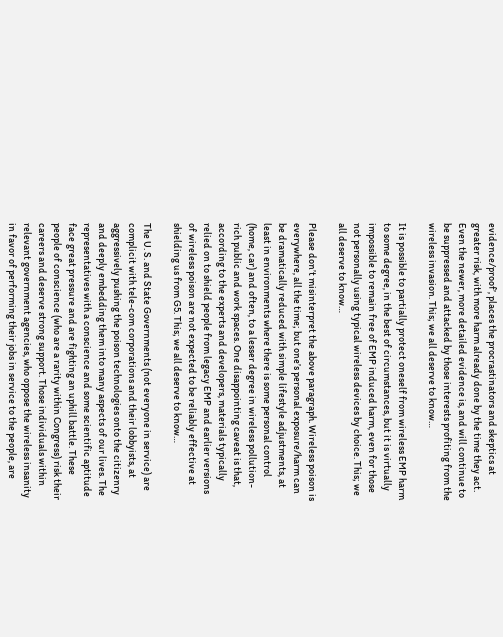evidence/proof’, places the procrastinators and skeptics at greater risk, with more harm already done by the time they act. Even the newer, more detailed evidence is, and will continue to be suppressed and attacked by those interests profiting from the wireless invasion. This; we all deserve to know…

It is possible to partially protect oneself from wireless EMP harm to some degree, in the best of circumstances, but it is virtually impossible to remain free of EMP induced harm, even for those not personally using typical wireless devices by choice. This; we all deserve to know…

Please don’t misinterpret the above paragraph. Wireless poison is everywhere, all the time; but one’s personal exposure/harm can be dramatically reduced with simple lifestyle adjustments, at least in environments where there is some personal control (home, car) and often, to a lesser degree in wireless pollution-rich public and work spaces. One disappointing caveat is that, according to the experts and developers, materials typically relied on to shield people from legacy EMP and earlier versions of wireless poison are not expected to be reliably effective at shielding us from G5. This; we all deserve to know…

The U. S. and State Governments (not everyone in service) are complicit with tele-com corporations and their lobbyists, at aggressively pushing the poison technologies onto the citizenry and deeply embedding them into many aspects of our lives. The representatives with a conscience and some scientific aptitude face great pressure and are fighting an uphill battle. These people of conscience (who are a rarity within Congress) risk their careers and deserve strong support. Those individuals within relevant government agencies, who oppose the wireless insanity in favor of performing their jobs in service to the people, are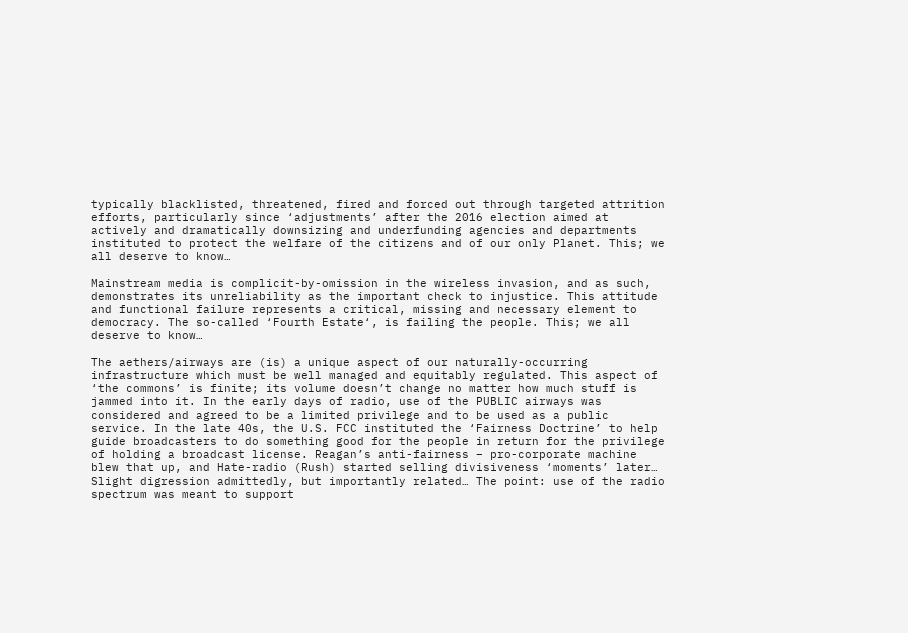typically blacklisted, threatened, fired and forced out through targeted attrition efforts, particularly since ‘adjustments’ after the 2016 election aimed at actively and dramatically downsizing and underfunding agencies and departments instituted to protect the welfare of the citizens and of our only Planet. This; we all deserve to know…

Mainstream media is complicit-by-omission in the wireless invasion, and as such, demonstrates its unreliability as the important check to injustice. This attitude and functional failure represents a critical, missing and necessary element to democracy. The so-called ‘Fourth Estate‘, is failing the people. This; we all deserve to know…

The aethers/airways are (is) a unique aspect of our naturally-occurring infrastructure which must be well managed and equitably regulated. This aspect of ‘the commons’ is finite; its volume doesn’t change no matter how much stuff is jammed into it. In the early days of radio, use of the PUBLIC airways was considered and agreed to be a limited privilege and to be used as a public service. In the late 40s, the U.S. FCC instituted the ‘Fairness Doctrine’ to help guide broadcasters to do something good for the people in return for the privilege of holding a broadcast license. Reagan’s anti-fairness – pro-corporate machine blew that up, and Hate-radio (Rush) started selling divisiveness ‘moments’ later… Slight digression admittedly, but importantly related… The point: use of the radio spectrum was meant to support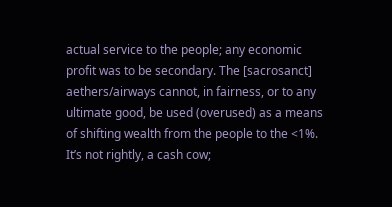actual service to the people; any economic profit was to be secondary. The [sacrosanct] aethers/airways cannot, in fairness, or to any ultimate good, be used (overused) as a means of shifting wealth from the people to the <1%. It’s not rightly, a cash cow;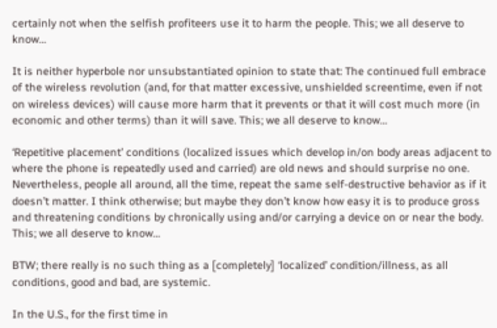certainly not when the selfish profiteers use it to harm the people. This; we all deserve to know…

It is neither hyperbole nor unsubstantiated opinion to state that: The continued full embrace of the wireless revolution (and, for that matter excessive, unshielded screentime, even if not on wireless devices) will cause more harm that it prevents or that it will cost much more (in economic and other terms) than it will save. This; we all deserve to know…

‘Repetitive placement’ conditions (localized issues which develop in/on body areas adjacent to where the phone is repeatedly used and carried) are old news and should surprise no one. Nevertheless, people all around, all the time, repeat the same self-destructive behavior as if it doesn’t matter. I think otherwise; but maybe they don’t know how easy it is to produce gross and threatening conditions by chronically using and/or carrying a device on or near the body. This; we all deserve to know…

BTW; there really is no such thing as a [completely] ‘localized’ condition/illness, as all conditions, good and bad, are systemic.

In the U.S., for the first time in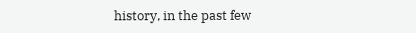history, in the past few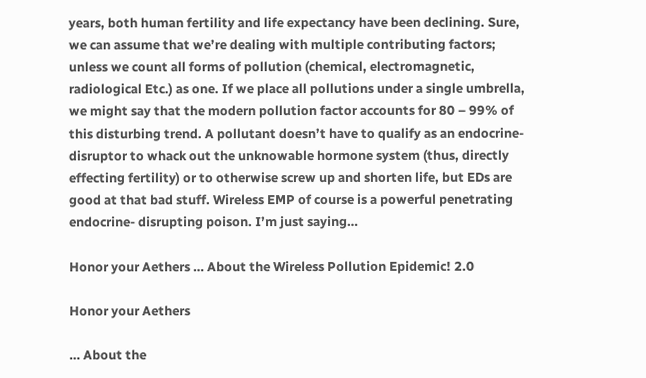years, both human fertility and life expectancy have been declining. Sure, we can assume that we’re dealing with multiple contributing factors; unless we count all forms of pollution (chemical, electromagnetic, radiological Etc.) as one. If we place all pollutions under a single umbrella, we might say that the modern pollution factor accounts for 80 – 99% of this disturbing trend. A pollutant doesn’t have to qualify as an endocrine- disruptor to whack out the unknowable hormone system (thus, directly effecting fertility) or to otherwise screw up and shorten life, but EDs are good at that bad stuff. Wireless EMP of course is a powerful penetrating endocrine- disrupting poison. I’m just saying…

Honor your Aethers … About the Wireless Pollution Epidemic! 2.0

Honor your Aethers

… About the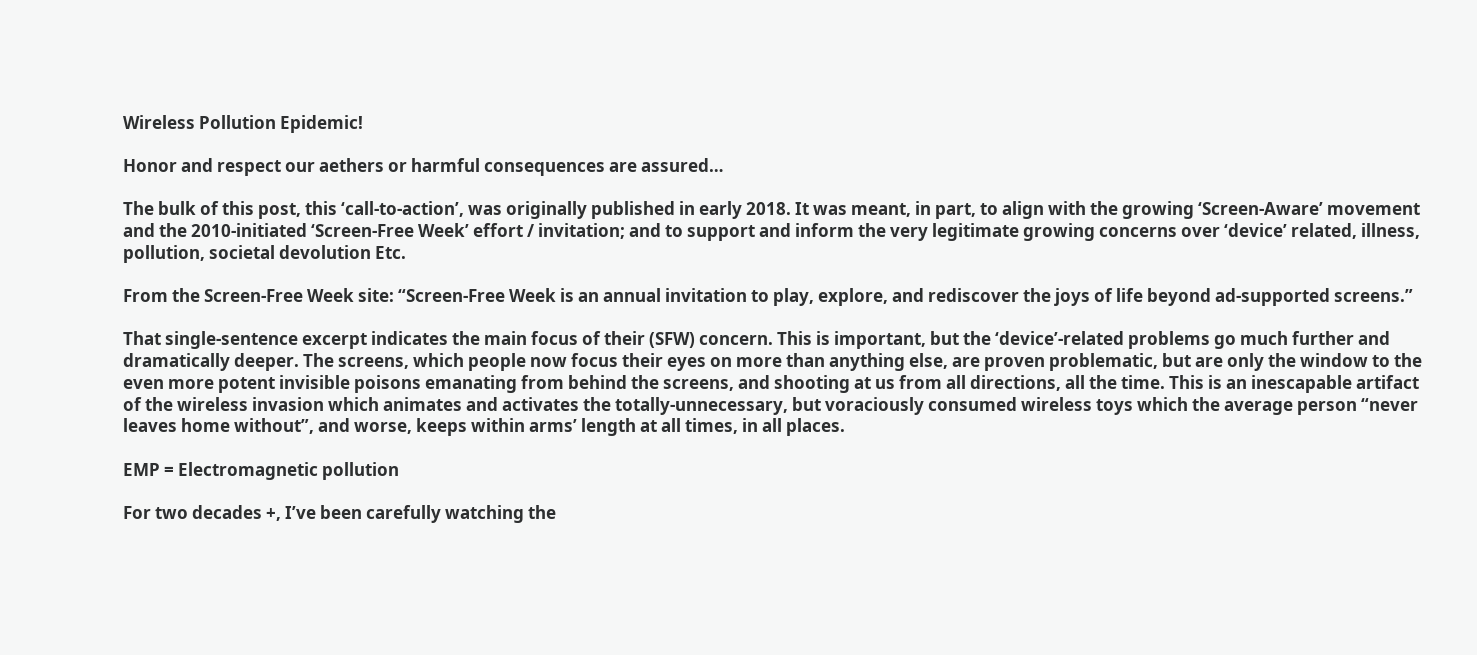Wireless Pollution Epidemic!

Honor and respect our aethers or harmful consequences are assured…

The bulk of this post, this ‘call-to-action’, was originally published in early 2018. It was meant, in part, to align with the growing ‘Screen-Aware’ movement and the 2010-initiated ‘Screen-Free Week’ effort / invitation; and to support and inform the very legitimate growing concerns over ‘device’ related, illness, pollution, societal devolution Etc.

From the Screen-Free Week site: “Screen-Free Week is an annual invitation to play, explore, and rediscover the joys of life beyond ad-supported screens.”

That single-sentence excerpt indicates the main focus of their (SFW) concern. This is important, but the ‘device’-related problems go much further and dramatically deeper. The screens, which people now focus their eyes on more than anything else, are proven problematic, but are only the window to the even more potent invisible poisons emanating from behind the screens, and shooting at us from all directions, all the time. This is an inescapable artifact of the wireless invasion which animates and activates the totally-unnecessary, but voraciously consumed wireless toys which the average person “never leaves home without”, and worse, keeps within arms’ length at all times, in all places.

EMP = Electromagnetic pollution

For two decades +, I’ve been carefully watching the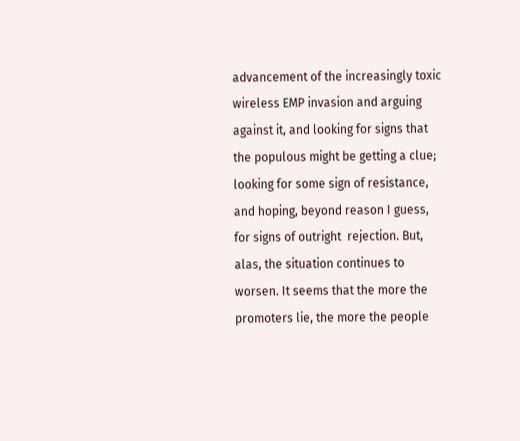advancement of the increasingly toxic wireless EMP invasion and arguing against it, and looking for signs that the populous might be getting a clue; looking for some sign of resistance, and hoping, beyond reason I guess, for signs of outright  rejection. But, alas, the situation continues to worsen. It seems that the more the promoters lie, the more the people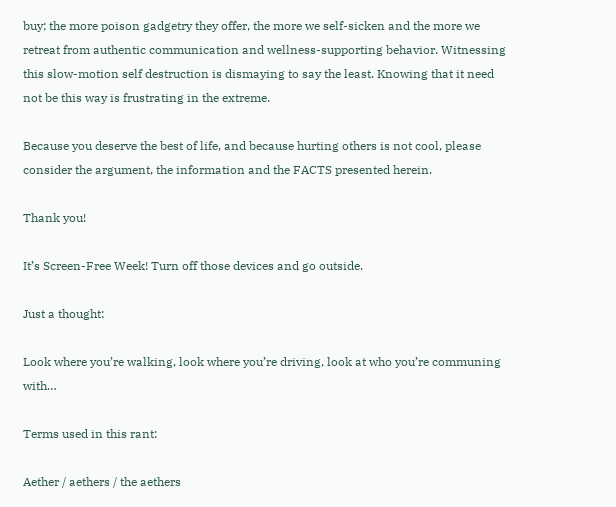buy; the more poison gadgetry they offer, the more we self-sicken and the more we retreat from authentic communication and wellness-supporting behavior. Witnessing this slow-motion self destruction is dismaying to say the least. Knowing that it need not be this way is frustrating in the extreme.

Because you deserve the best of life, and because hurting others is not cool, please consider the argument, the information and the FACTS presented herein.

Thank you!

It’s Screen-Free Week! Turn off those devices and go outside.

Just a thought:

Look where you’re walking, look where you’re driving, look at who you’re communing with…

Terms used in this rant:

Aether / aethers / the aethers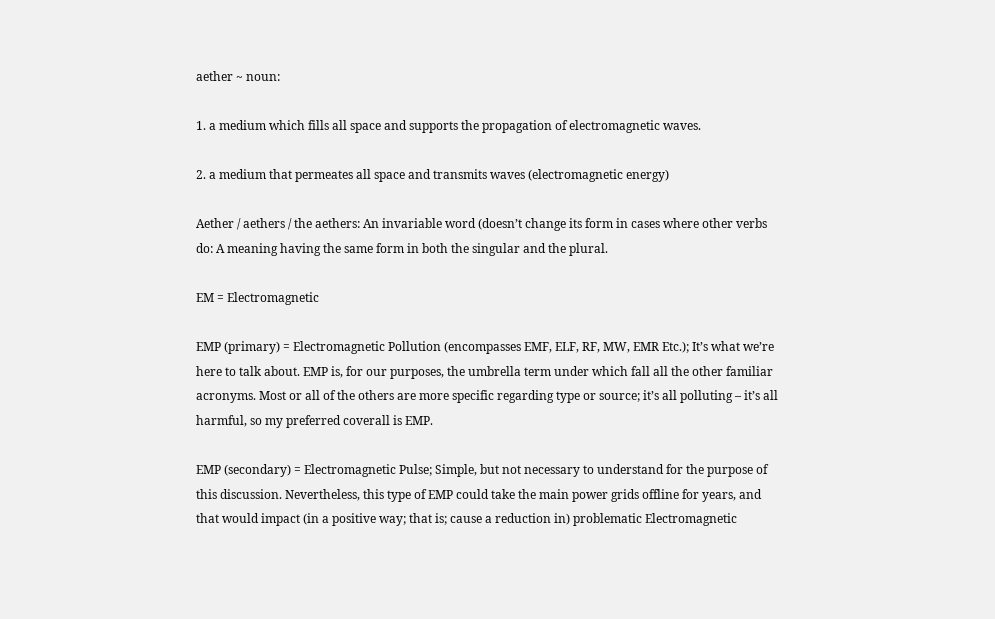aether ~ noun:

1. a medium which fills all space and supports the propagation of electromagnetic waves.

2. a medium that permeates all space and transmits waves (electromagnetic energy)

Aether / aethers / the aethers: An invariable word (doesn’t change its form in cases where other verbs do: A meaning having the same form in both the singular and the plural.

EM = Electromagnetic

EMP (primary) = Electromagnetic Pollution (encompasses EMF, ELF, RF, MW, EMR Etc.); It’s what we’re here to talk about. EMP is, for our purposes, the umbrella term under which fall all the other familiar acronyms. Most or all of the others are more specific regarding type or source; it’s all polluting – it’s all harmful, so my preferred coverall is EMP.

EMP (secondary) = Electromagnetic Pulse; Simple, but not necessary to understand for the purpose of this discussion. Nevertheless, this type of EMP could take the main power grids offline for years, and that would impact (in a positive way; that is; cause a reduction in) problematic Electromagnetic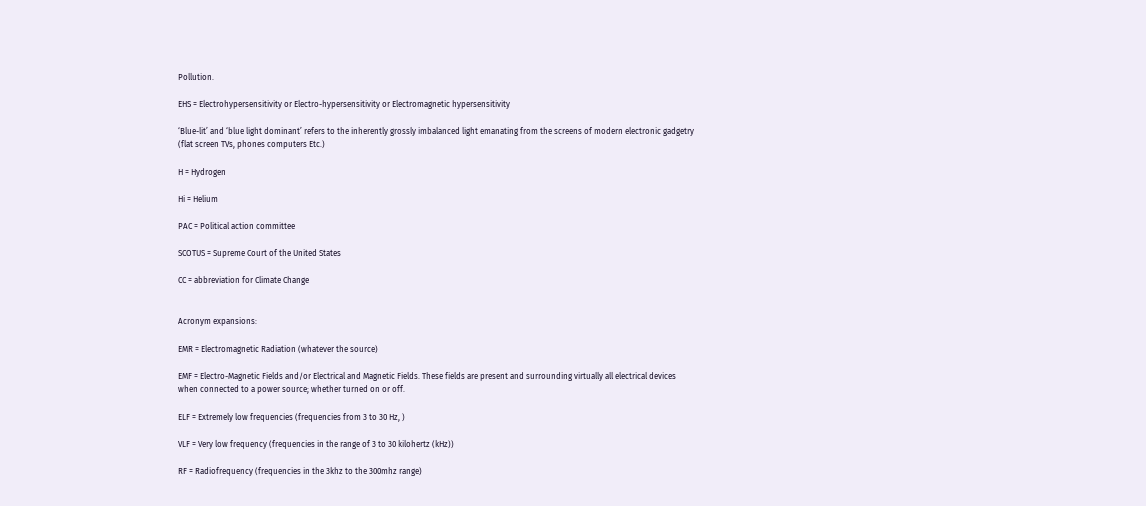Pollution.

EHS = Electrohypersensitivity or Electro-hypersensitivity or Electromagnetic hypersensitivity

‘Blue-lit’ and ‘blue light dominant’ refers to the inherently grossly imbalanced light emanating from the screens of modern electronic gadgetry (flat screen TVs, phones computers Etc.)

H = Hydrogen

Hi = Helium

PAC = Political action committee

SCOTUS = Supreme Court of the United States

CC = abbreviation for Climate Change


Acronym expansions:

EMR = Electromagnetic Radiation (whatever the source)

EMF = Electro-Magnetic Fields and/or Electrical and Magnetic Fields. These fields are present and surrounding virtually all electrical devices when connected to a power source; whether turned on or off.

ELF = Extremely low frequencies (frequencies from 3 to 30 Hz, )

VLF = Very low frequency (frequencies in the range of 3 to 30 kilohertz (kHz))

RF = Radiofrequency (frequencies in the 3khz to the 300mhz range)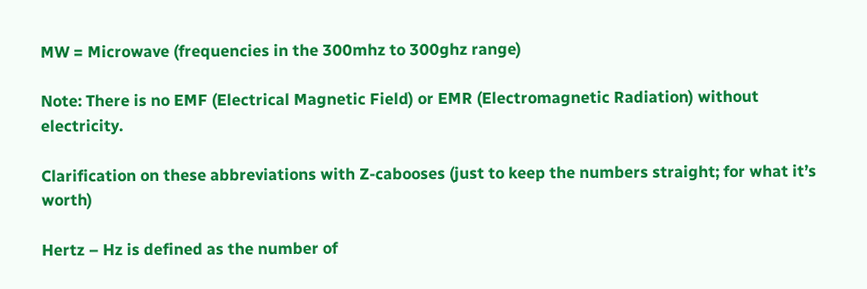MW = Microwave (frequencies in the 300mhz to 300ghz range)

Note: There is no EMF (Electrical Magnetic Field) or EMR (Electromagnetic Radiation) without electricity.

Clarification on these abbreviations with Z-cabooses (just to keep the numbers straight; for what it’s worth)

Hertz – Hz is defined as the number of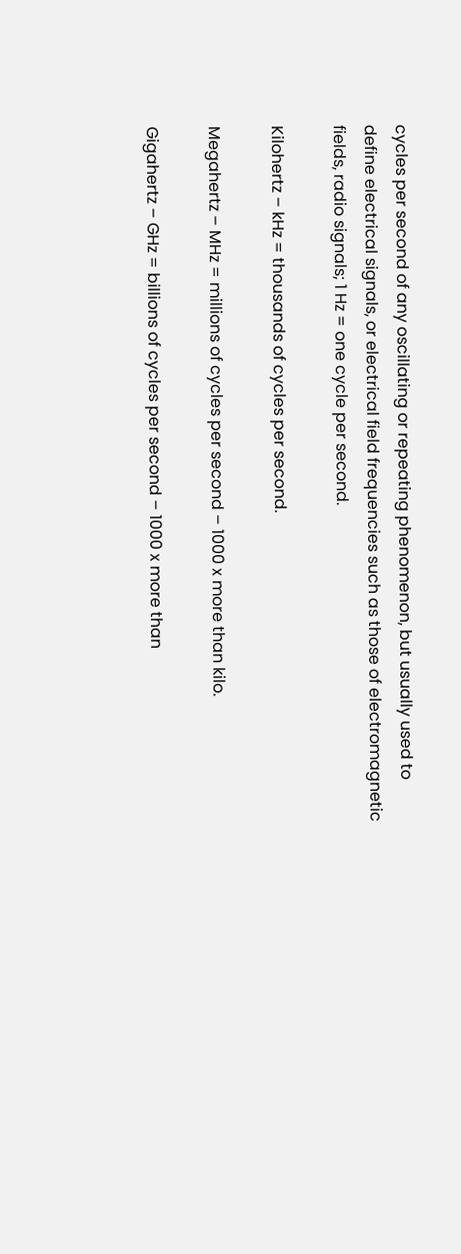cycles per second of any oscillating or repeating phenomenon, but usually used to define electrical signals, or electrical field frequencies such as those of electromagnetic fields, radio signals; 1 Hz = one cycle per second.

Kilohertz – kHz = thousands of cycles per second.

Megahertz – MHz = millions of cycles per second – 1000 x more than kilo.

Gigahertz – GHz = billions of cycles per second – 1000 x more than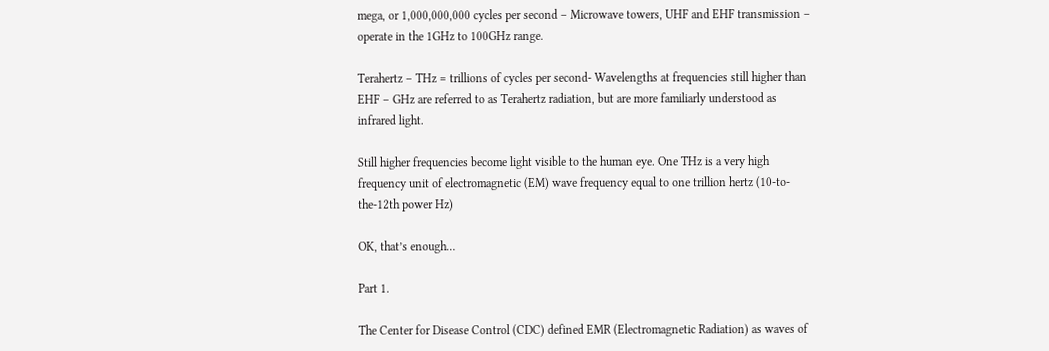mega, or 1,000,000,000 cycles per second – Microwave towers, UHF and EHF transmission – operate in the 1GHz to 100GHz range.

Terahertz – THz = trillions of cycles per second- Wavelengths at frequencies still higher than EHF – GHz are referred to as Terahertz radiation, but are more familiarly understood as infrared light.

Still higher frequencies become light visible to the human eye. One THz is a very high frequency unit of electromagnetic (EM) wave frequency equal to one trillion hertz (10-to-the-12th power Hz)

OK, that’s enough…

Part 1.

The Center for Disease Control (CDC) defined EMR (Electromagnetic Radiation) as waves of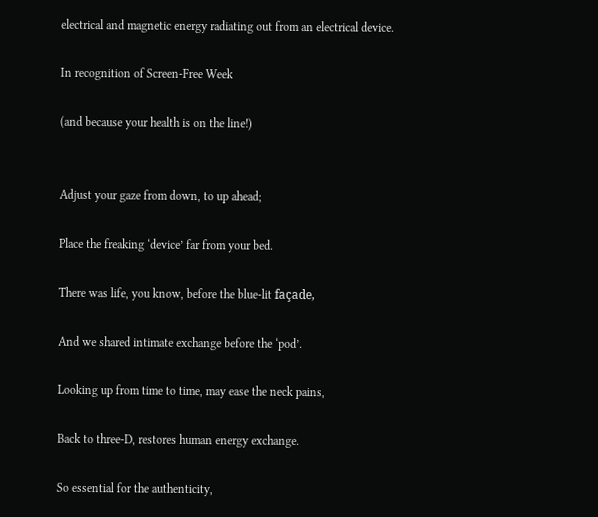electrical and magnetic energy radiating out from an electrical device.

In recognition of Screen-Free Week

(and because your health is on the line!)


Adjust your gaze from down, to up ahead;

Place the freaking ‘device’ far from your bed.

There was life, you know, before the blue-lit façade,

And we shared intimate exchange before the ‘pod’.

Looking up from time to time, may ease the neck pains,

Back to three-D, restores human energy exchange.

So essential for the authenticity,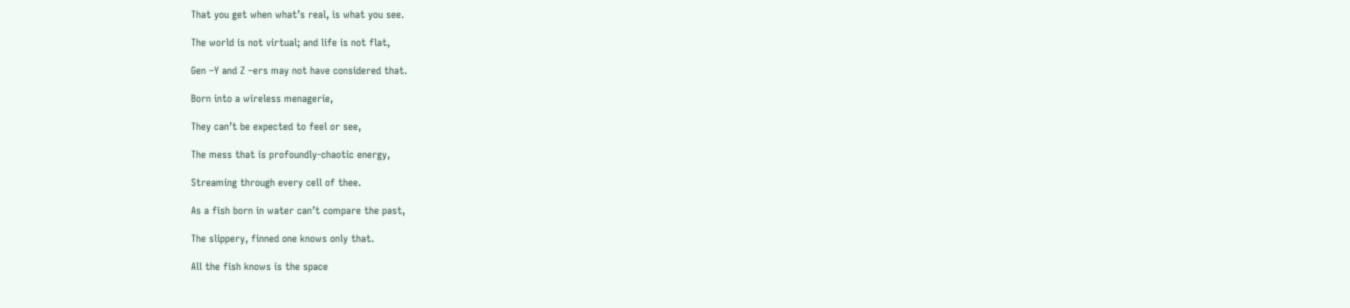That you get when what’s real, is what you see.

The world is not virtual; and life is not flat,

Gen –Y and Z –ers may not have considered that.

Born into a wireless menagerie,

They can’t be expected to feel or see,

The mess that is profoundly-chaotic energy,

Streaming through every cell of thee.

As a fish born in water can’t compare the past,

The slippery, finned one knows only that.

All the fish knows is the space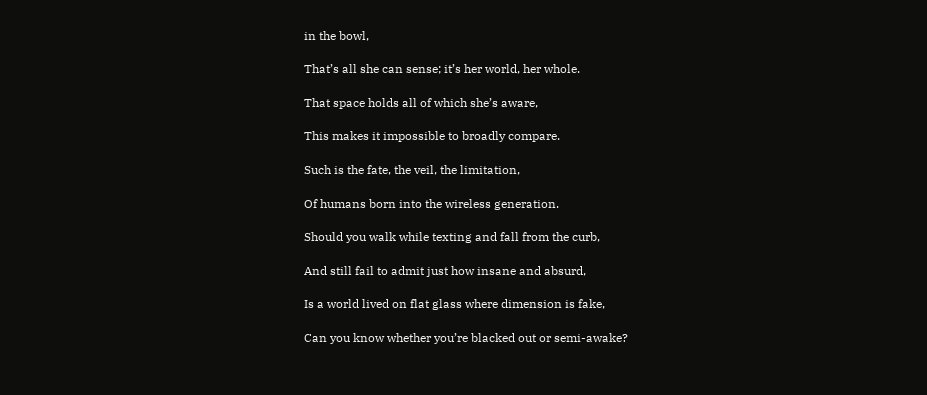in the bowl,

That’s all she can sense; it’s her world, her whole.

That space holds all of which she’s aware,

This makes it impossible to broadly compare.

Such is the fate, the veil, the limitation,

Of humans born into the wireless generation.

Should you walk while texting and fall from the curb,

And still fail to admit just how insane and absurd,

Is a world lived on flat glass where dimension is fake,

Can you know whether you’re blacked out or semi-awake?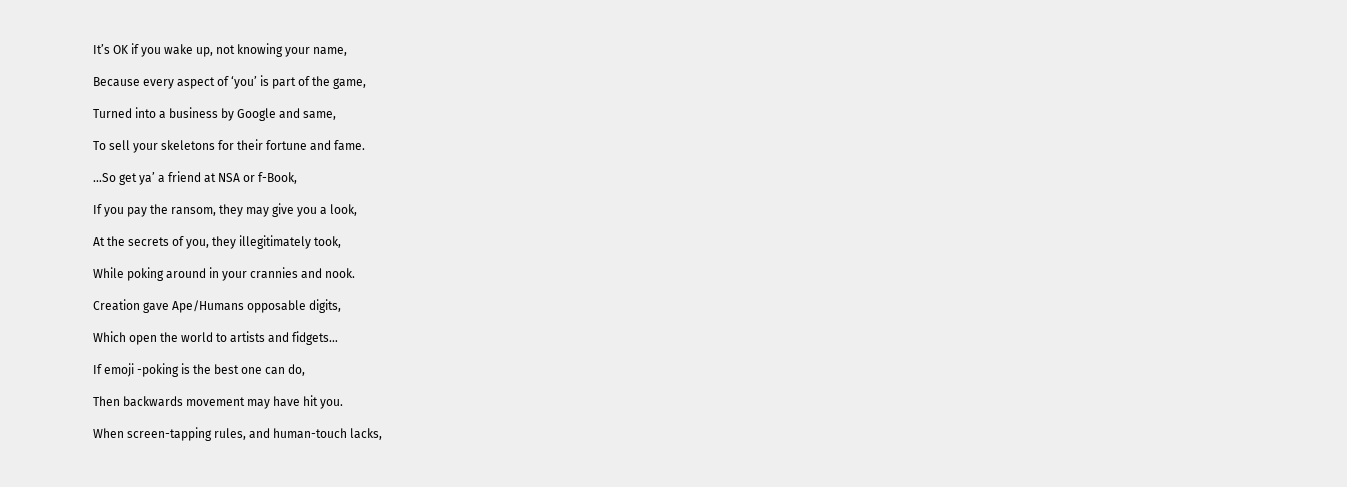It’s OK if you wake up, not knowing your name,

Because every aspect of ‘you’ is part of the game,

Turned into a business by Google and same,

To sell your skeletons for their fortune and fame.

…So get ya’ a friend at NSA or f-Book,

If you pay the ransom, they may give you a look,

At the secrets of you, they illegitimately took,

While poking around in your crannies and nook.

Creation gave Ape/Humans opposable digits,

Which open the world to artists and fidgets…

If emoji -poking is the best one can do,

Then backwards movement may have hit you.

When screen-tapping rules, and human-touch lacks,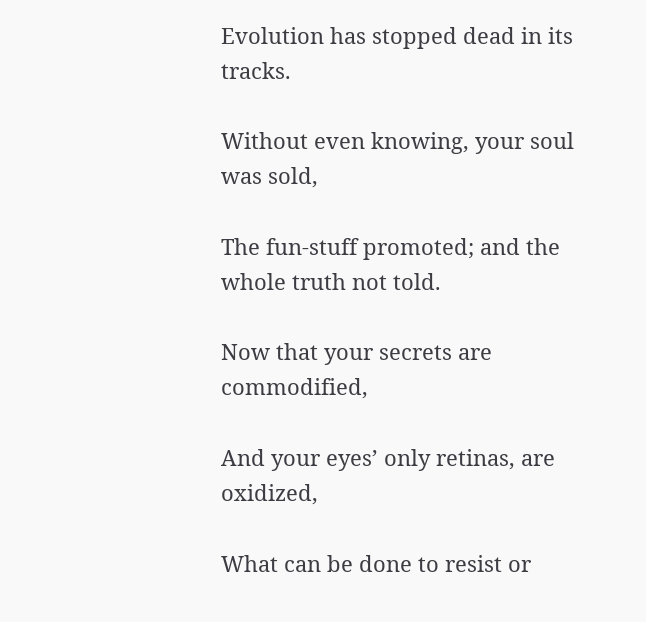Evolution has stopped dead in its tracks.

Without even knowing, your soul was sold,

The fun-stuff promoted; and the whole truth not told.

Now that your secrets are commodified,

And your eyes’ only retinas, are oxidized,

What can be done to resist or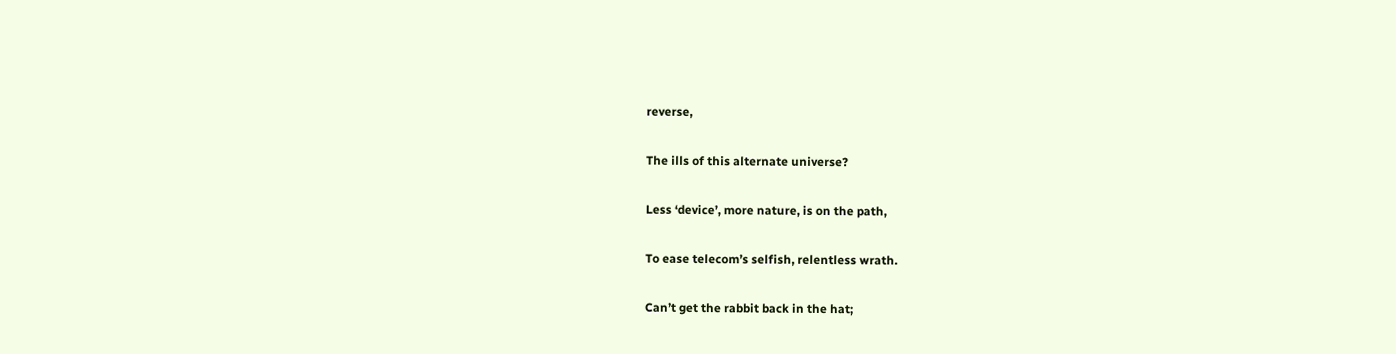reverse,

The ills of this alternate universe?

Less ‘device’, more nature, is on the path,

To ease telecom’s selfish, relentless wrath.

Can’t get the rabbit back in the hat;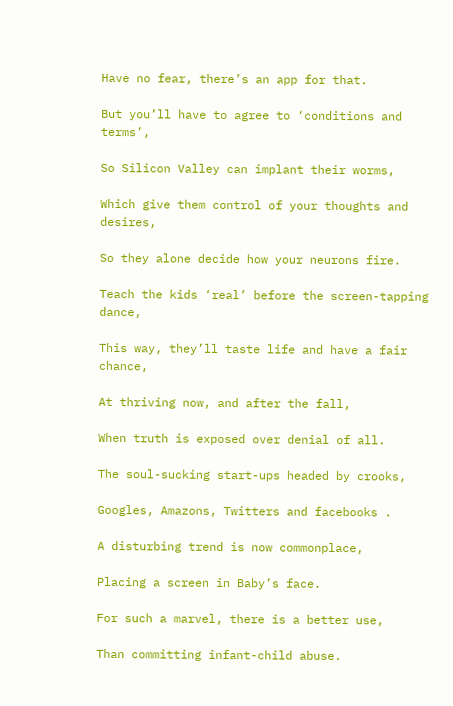Have no fear, there’s an app for that.

But you’ll have to agree to ‘conditions and terms’,

So Silicon Valley can implant their worms,

Which give them control of your thoughts and desires,

So they alone decide how your neurons fire.

Teach the kids ‘real’ before the screen-tapping dance,

This way, they’ll taste life and have a fair chance,

At thriving now, and after the fall,

When truth is exposed over denial of all.

The soul-sucking start-ups headed by crooks,

Googles, Amazons, Twitters and facebooks .

A disturbing trend is now commonplace,

Placing a screen in Baby’s face.

For such a marvel, there is a better use,

Than committing infant-child abuse.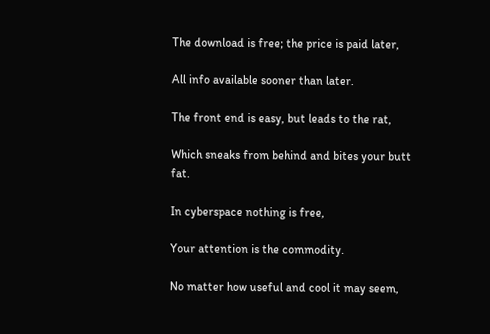The download is free; the price is paid later,

All info available sooner than later.

The front end is easy, but leads to the rat,

Which sneaks from behind and bites your butt fat.

In cyberspace nothing is free,

Your attention is the commodity.

No matter how useful and cool it may seem,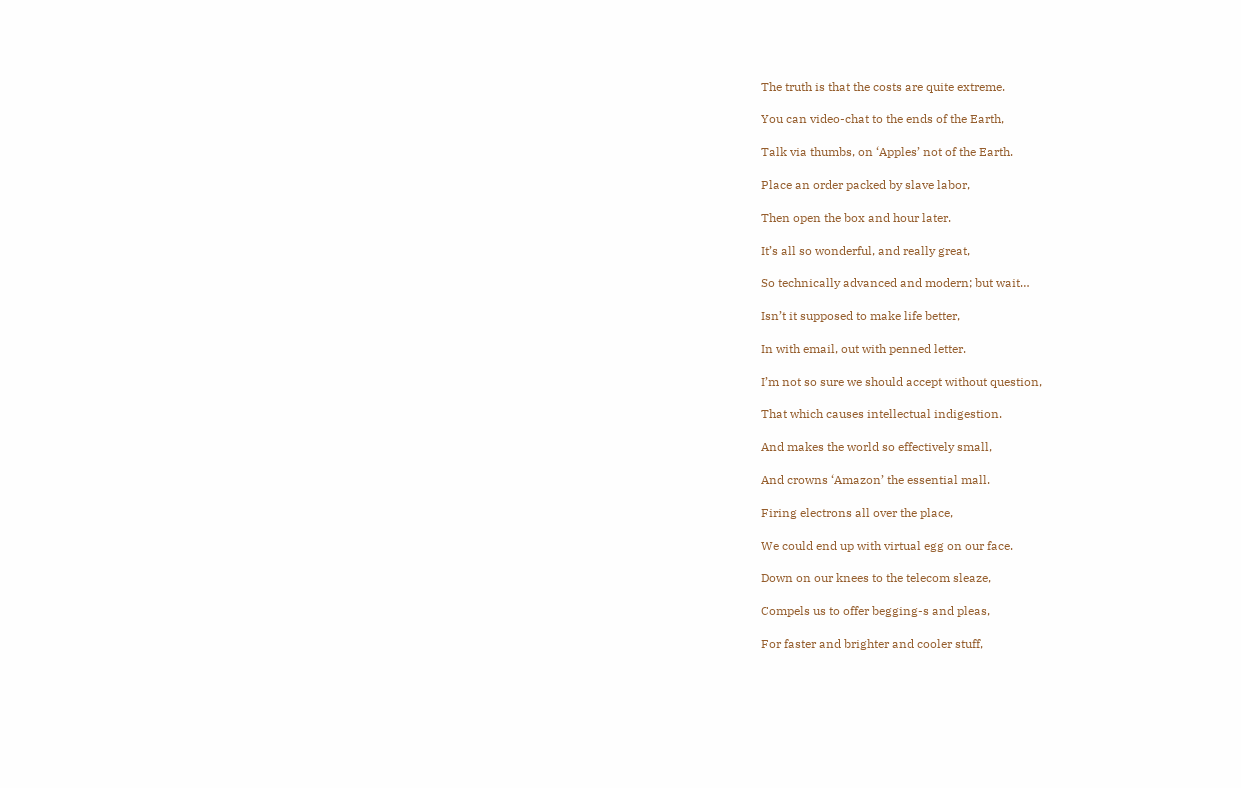The truth is that the costs are quite extreme.

You can video-chat to the ends of the Earth,

Talk via thumbs, on ‘Apples’ not of the Earth.

Place an order packed by slave labor,

Then open the box and hour later.

It’s all so wonderful, and really great,

So technically advanced and modern; but wait…

Isn’t it supposed to make life better,

In with email, out with penned letter.

I’m not so sure we should accept without question,

That which causes intellectual indigestion.

And makes the world so effectively small,

And crowns ‘Amazon’ the essential mall.

Firing electrons all over the place,

We could end up with virtual egg on our face.

Down on our knees to the telecom sleaze,

Compels us to offer begging-s and pleas,

For faster and brighter and cooler stuff,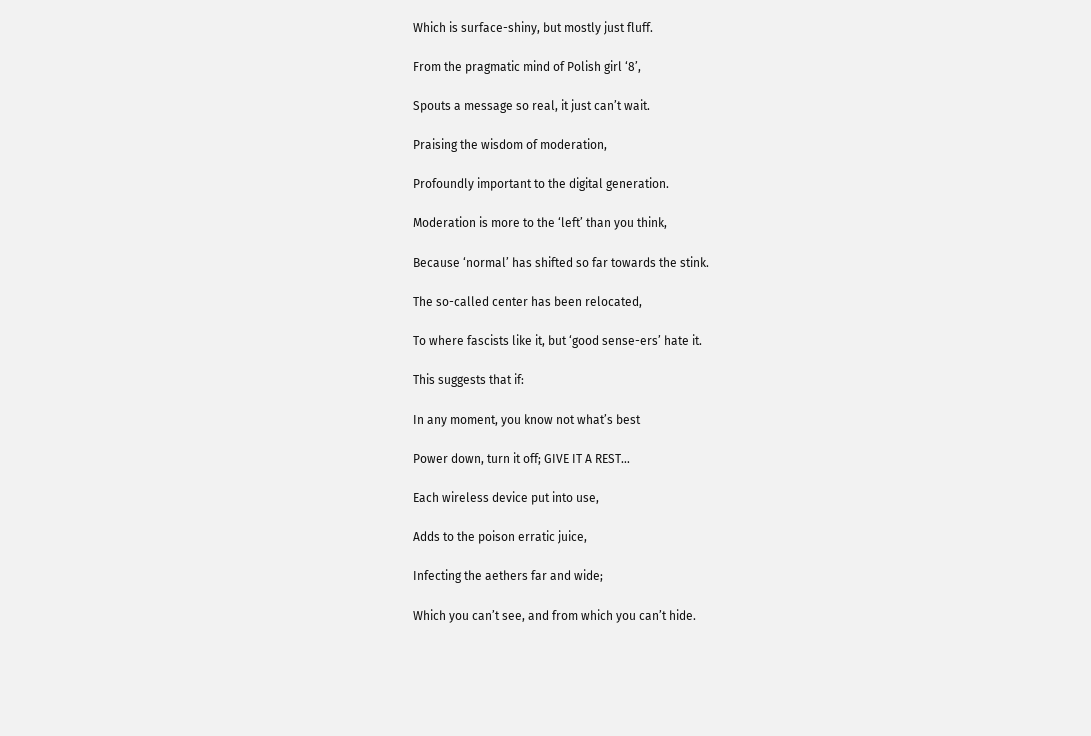Which is surface-shiny, but mostly just fluff.

From the pragmatic mind of Polish girl ‘8’,

Spouts a message so real, it just can’t wait.

Praising the wisdom of moderation,

Profoundly important to the digital generation.

Moderation is more to the ‘left’ than you think,

Because ‘normal’ has shifted so far towards the stink.

The so-called center has been relocated,

To where fascists like it, but ‘good sense-ers’ hate it.

This suggests that if:

In any moment, you know not what’s best

Power down, turn it off; GIVE IT A REST…

Each wireless device put into use,

Adds to the poison erratic juice,

Infecting the aethers far and wide;

Which you can’t see, and from which you can’t hide.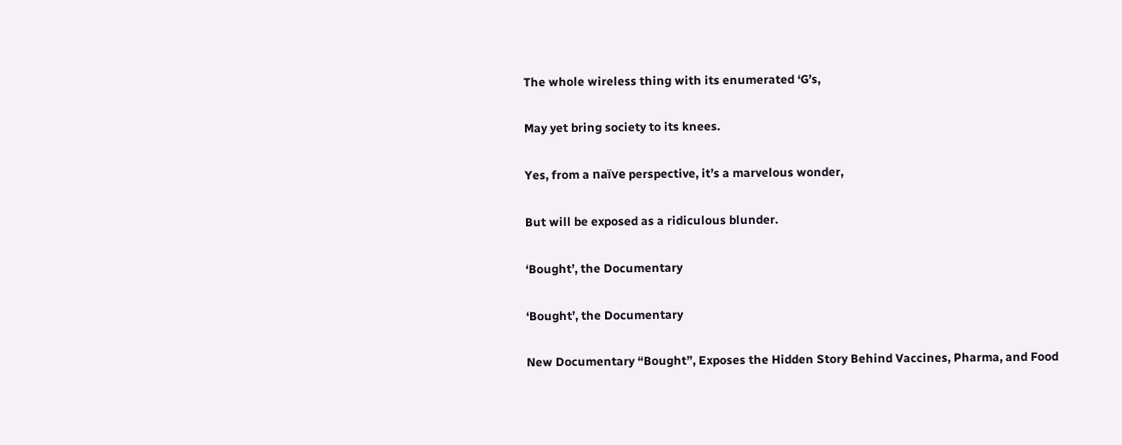The whole wireless thing with its enumerated ‘G’s,

May yet bring society to its knees.

Yes, from a naïve perspective, it’s a marvelous wonder,

But will be exposed as a ridiculous blunder.

‘Bought’, the Documentary

‘Bought’, the Documentary

New Documentary “Bought”, Exposes the Hidden Story Behind Vaccines, Pharma, and Food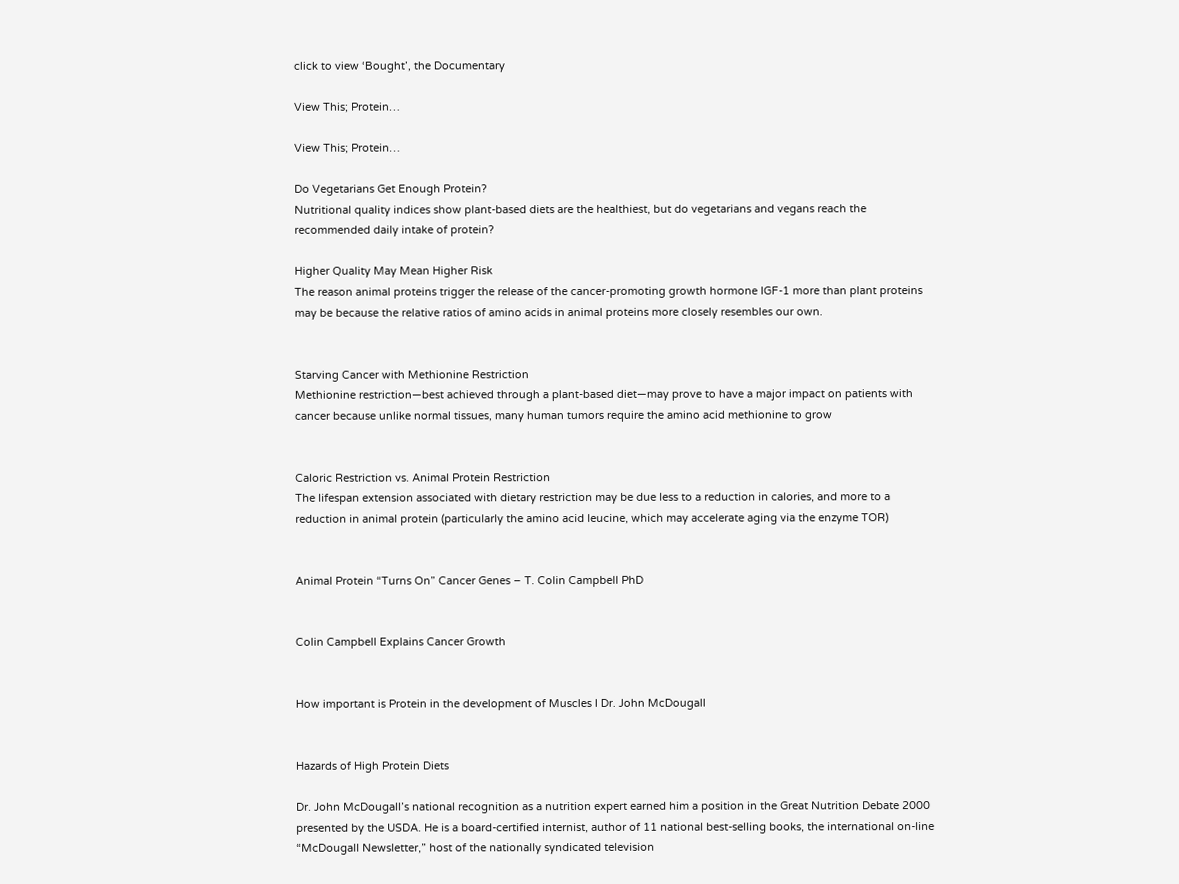click to view ‘Bought’, the Documentary

View This; Protein…

View This; Protein…

Do Vegetarians Get Enough Protein?
Nutritional quality indices show plant-based diets are the healthiest, but do vegetarians and vegans reach the recommended daily intake of protein?

Higher Quality May Mean Higher Risk
The reason animal proteins trigger the release of the cancer-promoting growth hormone IGF-1 more than plant proteins may be because the relative ratios of amino acids in animal proteins more closely resembles our own.


Starving Cancer with Methionine Restriction
Methionine restriction—best achieved through a plant-based diet—may prove to have a major impact on patients with cancer because unlike normal tissues, many human tumors require the amino acid methionine to grow


Caloric Restriction vs. Animal Protein Restriction
The lifespan extension associated with dietary restriction may be due less to a reduction in calories, and more to a reduction in animal protein (particularly the amino acid leucine, which may accelerate aging via the enzyme TOR)


Animal Protein “Turns On” Cancer Genes – T. Colin Campbell PhD


Colin Campbell Explains Cancer Growth


How important is Protein in the development of Muscles I Dr. John McDougall


Hazards of High Protein Diets

Dr. John McDougall’s national recognition as a nutrition expert earned him a position in the Great Nutrition Debate 2000 presented by the USDA. He is a board-certified internist, author of 11 national best-selling books, the international on-line “McDougall Newsletter,” host of the nationally syndicated television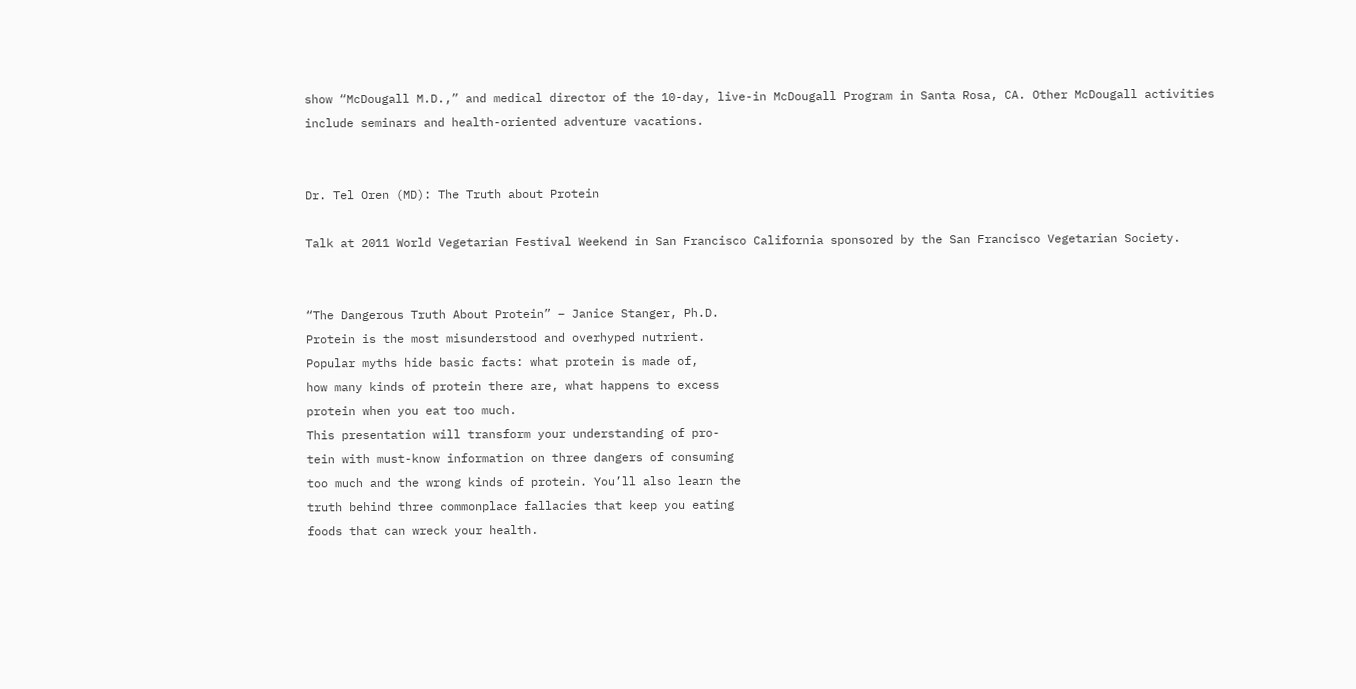show “McDougall M.D.,” and medical director of the 10-day, live-in McDougall Program in Santa Rosa, CA. Other McDougall activities include seminars and health-oriented adventure vacations.


Dr. Tel Oren (MD): The Truth about Protein

Talk at 2011 World Vegetarian Festival Weekend in San Francisco California sponsored by the San Francisco Vegetarian Society.


“The Dangerous Truth About Protein” – Janice Stanger, Ph.D.
Protein is the most misunderstood and overhyped nutrient.
Popular myths hide basic facts: what protein is made of,
how many kinds of protein there are, what happens to excess
protein when you eat too much.
This presentation will transform your understanding of pro-
tein with must-know information on three dangers of consuming
too much and the wrong kinds of protein. You’ll also learn the
truth behind three commonplace fallacies that keep you eating
foods that can wreck your health.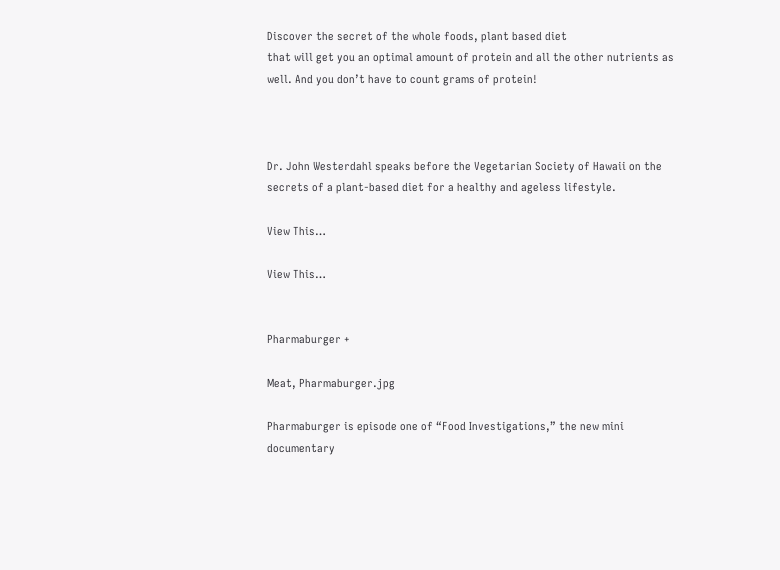Discover the secret of the whole foods, plant based diet
that will get you an optimal amount of protein and all the other nutrients as well. And you don’t have to count grams of protein!



Dr. John Westerdahl speaks before the Vegetarian Society of Hawaii on the secrets of a plant-based diet for a healthy and ageless lifestyle.

View This…

View This…


Pharmaburger +

Meat, Pharmaburger.jpg

Pharmaburger is episode one of “Food Investigations,” the new mini documentary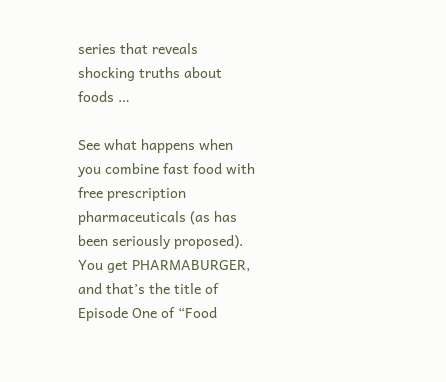series that reveals shocking truths about foods …

See what happens when you combine fast food with free prescription pharmaceuticals (as has been seriously proposed). You get PHARMABURGER, and that’s the title of Episode One of “Food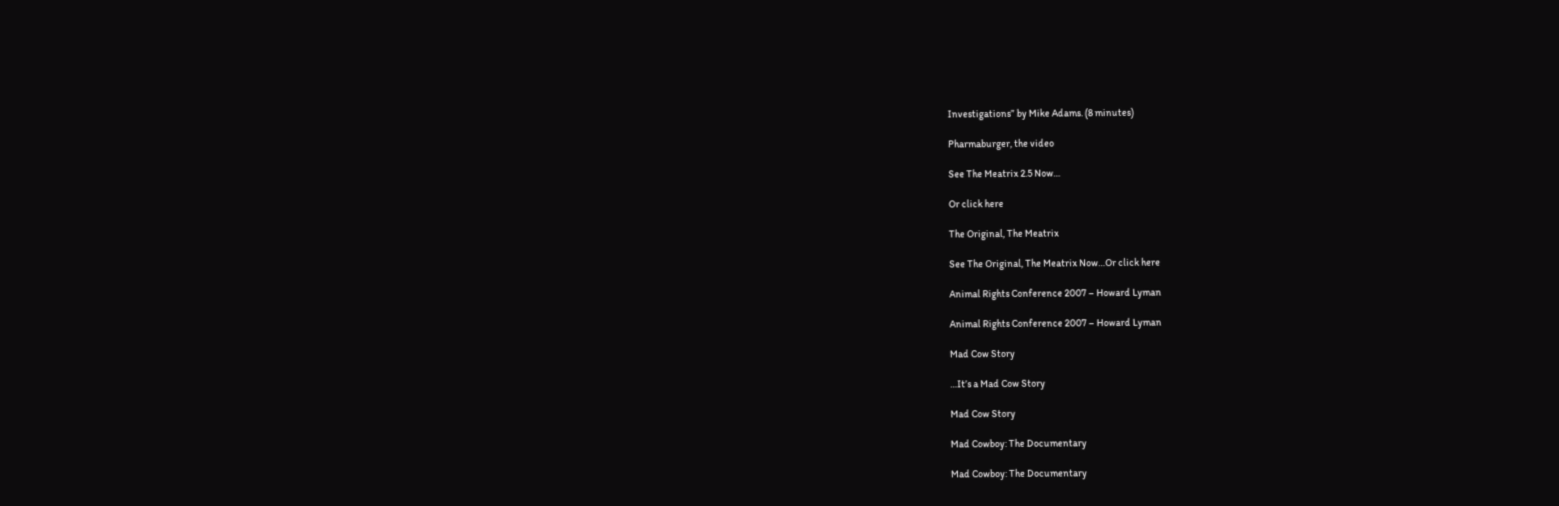Investigations” by Mike Adams. (8 minutes)

Pharmaburger, the video

See The Meatrix 2.5 Now…

Or click here

The Original, The Meatrix

See The Original, The Meatrix Now…Or click here

Animal Rights Conference 2007 – Howard Lyman

Animal Rights Conference 2007 – Howard Lyman

Mad Cow Story

…It’s a Mad Cow Story

Mad Cow Story

Mad Cowboy: The Documentary

Mad Cowboy: The Documentary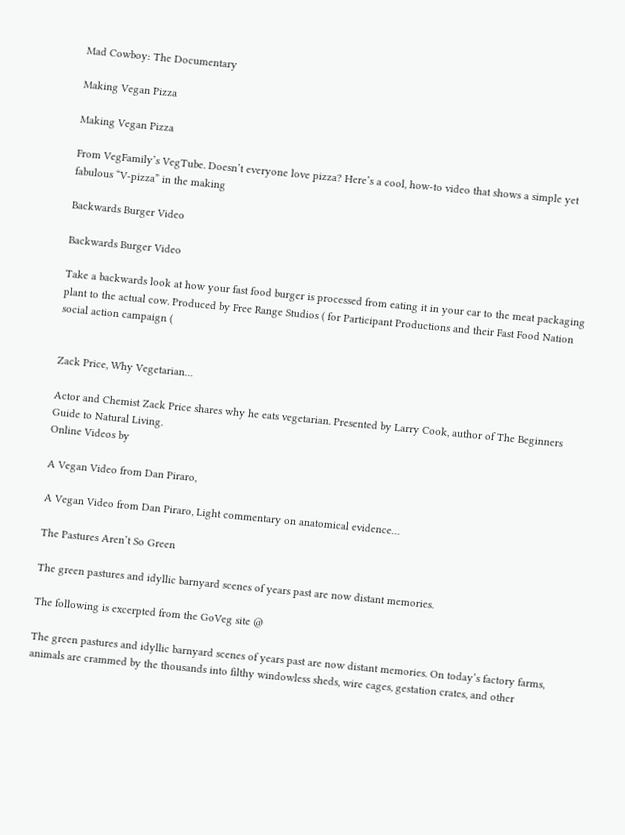Mad Cowboy: The Documentary

Making Vegan Pizza

Making Vegan Pizza

From VegFamily’s VegTube. Doesn’t everyone love pizza? Here’s a cool, how-to video that shows a simple yet fabulous “V-pizza” in the making

Backwards Burger Video

Backwards Burger Video

Take a backwards look at how your fast food burger is processed from eating it in your car to the meat packaging plant to the actual cow. Produced by Free Range Studios ( for Participant Productions and their Fast Food Nation social action campaign (


Zack Price, Why Vegetarian…

Actor and Chemist Zack Price shares why he eats vegetarian. Presented by Larry Cook, author of The Beginners Guide to Natural Living.
Online Videos by

A Vegan Video from Dan Piraro,

A Vegan Video from Dan Piraro, Light commentary on anatomical evidence…

The Pastures Aren’t So Green

The green pastures and idyllic barnyard scenes of years past are now distant memories.

The following is excerpted from the GoVeg site @

The green pastures and idyllic barnyard scenes of years past are now distant memories. On today’s factory farms, animals are crammed by the thousands into filthy windowless sheds, wire cages, gestation crates, and other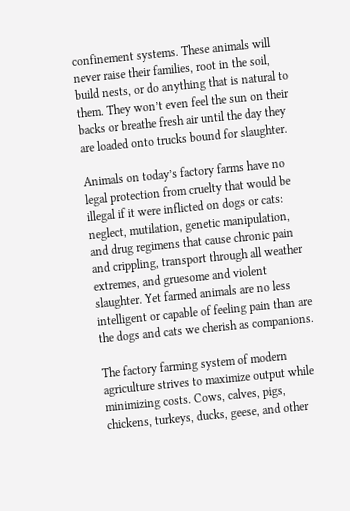confinement systems. These animals will never raise their families, root in the soil, build nests, or do anything that is natural to them. They won’t even feel the sun on their backs or breathe fresh air until the day they are loaded onto trucks bound for slaughter.

Animals on today’s factory farms have no legal protection from cruelty that would be illegal if it were inflicted on dogs or cats: neglect, mutilation, genetic manipulation, and drug regimens that cause chronic pain and crippling, transport through all weather extremes, and gruesome and violent slaughter. Yet farmed animals are no less intelligent or capable of feeling pain than are the dogs and cats we cherish as companions.

The factory farming system of modern agriculture strives to maximize output while minimizing costs. Cows, calves, pigs, chickens, turkeys, ducks, geese, and other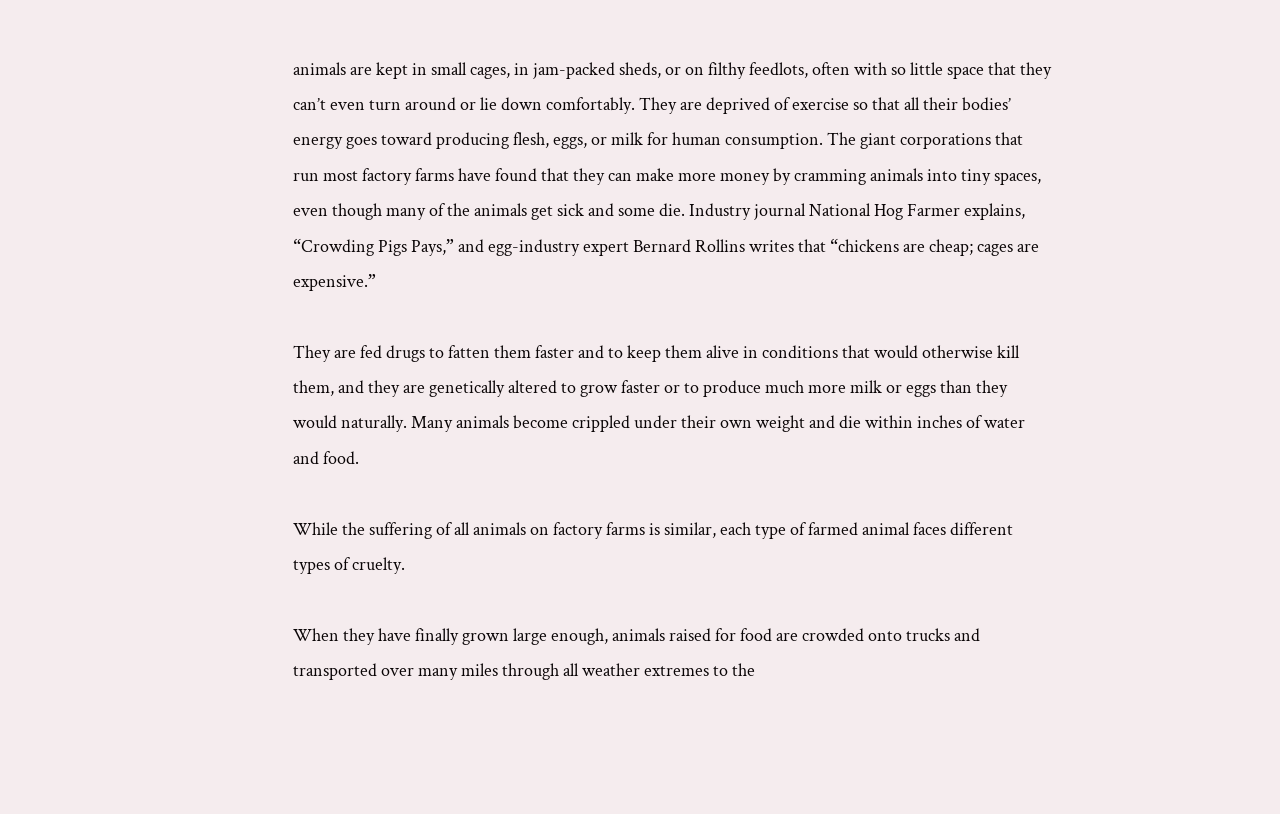animals are kept in small cages, in jam-packed sheds, or on filthy feedlots, often with so little space that they can’t even turn around or lie down comfortably. They are deprived of exercise so that all their bodies’ energy goes toward producing flesh, eggs, or milk for human consumption. The giant corporations that run most factory farms have found that they can make more money by cramming animals into tiny spaces, even though many of the animals get sick and some die. Industry journal National Hog Farmer explains, “Crowding Pigs Pays,” and egg-industry expert Bernard Rollins writes that “chickens are cheap; cages are expensive.”

They are fed drugs to fatten them faster and to keep them alive in conditions that would otherwise kill them, and they are genetically altered to grow faster or to produce much more milk or eggs than they would naturally. Many animals become crippled under their own weight and die within inches of water and food.

While the suffering of all animals on factory farms is similar, each type of farmed animal faces different types of cruelty.

When they have finally grown large enough, animals raised for food are crowded onto trucks and transported over many miles through all weather extremes to the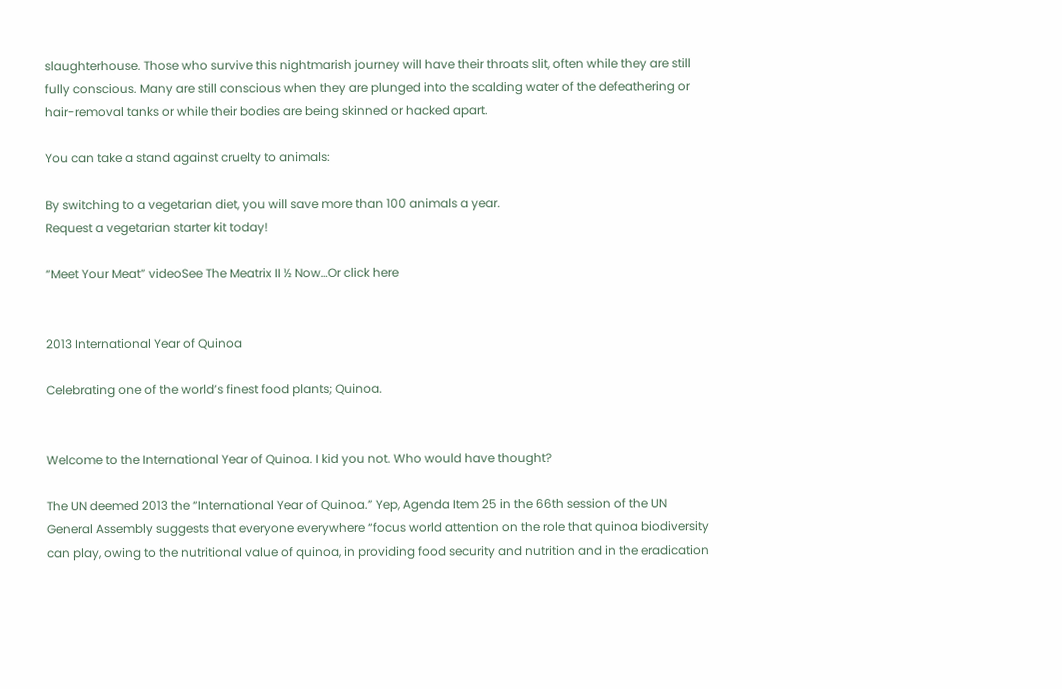slaughterhouse. Those who survive this nightmarish journey will have their throats slit, often while they are still fully conscious. Many are still conscious when they are plunged into the scalding water of the defeathering or hair-removal tanks or while their bodies are being skinned or hacked apart.

You can take a stand against cruelty to animals:

By switching to a vegetarian diet, you will save more than 100 animals a year.
Request a vegetarian starter kit today!

“Meet Your Meat” videoSee The Meatrix II ½ Now…Or click here


2013 International Year of Quinoa

Celebrating one of the world’s finest food plants; Quinoa.


Welcome to the International Year of Quinoa. I kid you not. Who would have thought?

The UN deemed 2013 the “International Year of Quinoa.” Yep, Agenda Item 25 in the 66th session of the UN General Assembly suggests that everyone everywhere “focus world attention on the role that quinoa biodiversity can play, owing to the nutritional value of quinoa, in providing food security and nutrition and in the eradication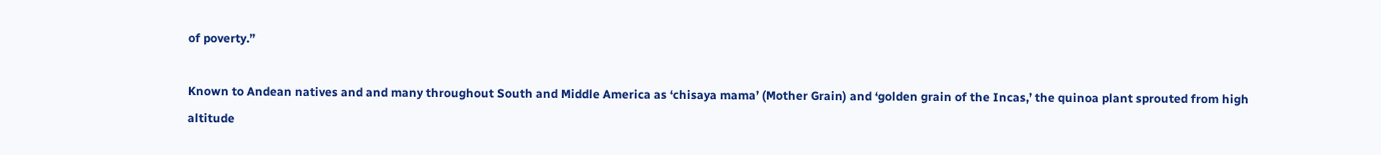of poverty.”

Known to Andean natives and and many throughout South and Middle America as ‘chisaya mama’ (Mother Grain) and ‘golden grain of the Incas,’ the quinoa plant sprouted from high altitude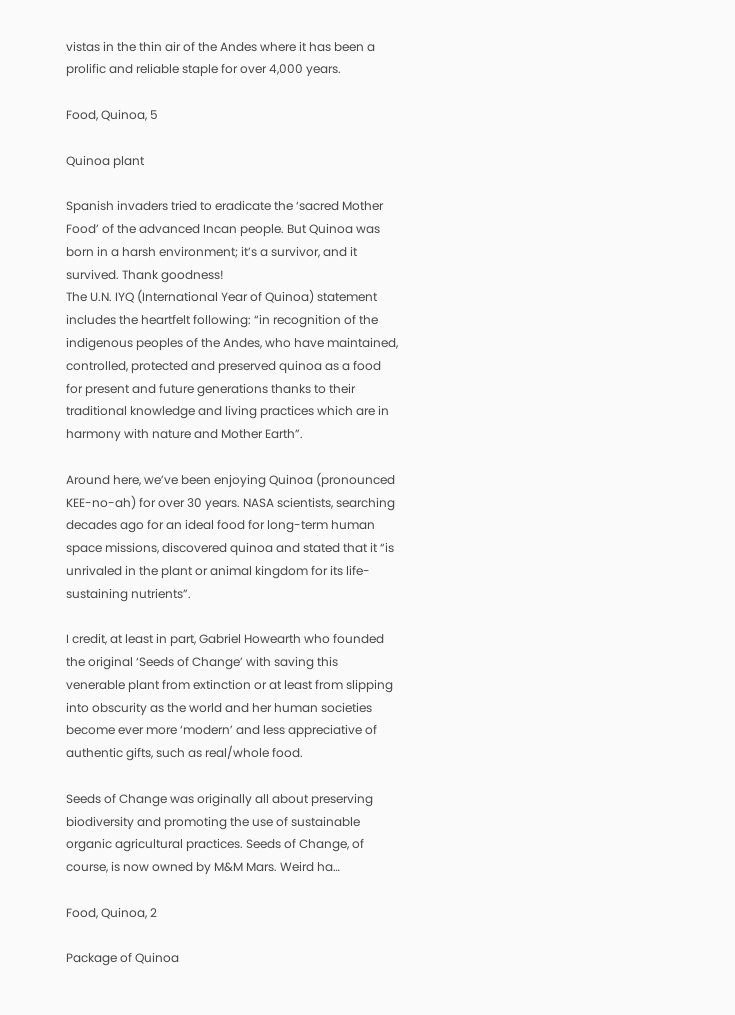vistas in the thin air of the Andes where it has been a prolific and reliable staple for over 4,000 years.

Food, Quinoa, 5

Quinoa plant

Spanish invaders tried to eradicate the ‘sacred Mother Food’ of the advanced Incan people. But Quinoa was born in a harsh environment; it’s a survivor, and it survived. Thank goodness!
The U.N. IYQ (International Year of Quinoa) statement includes the heartfelt following: “in recognition of the indigenous peoples of the Andes, who have maintained, controlled, protected and preserved quinoa as a food for present and future generations thanks to their traditional knowledge and living practices which are in harmony with nature and Mother Earth”.

Around here, we’ve been enjoying Quinoa (pronounced KEE-no-ah) for over 30 years. NASA scientists, searching decades ago for an ideal food for long-term human space missions, discovered quinoa and stated that it “is unrivaled in the plant or animal kingdom for its life-sustaining nutrients”.

I credit, at least in part, Gabriel Howearth who founded the original ‘Seeds of Change’ with saving this venerable plant from extinction or at least from slipping into obscurity as the world and her human societies become ever more ‘modern’ and less appreciative of authentic gifts, such as real/whole food.

Seeds of Change was originally all about preserving biodiversity and promoting the use of sustainable organic agricultural practices. Seeds of Change, of course, is now owned by M&M Mars. Weird ha…

Food, Quinoa, 2

Package of Quinoa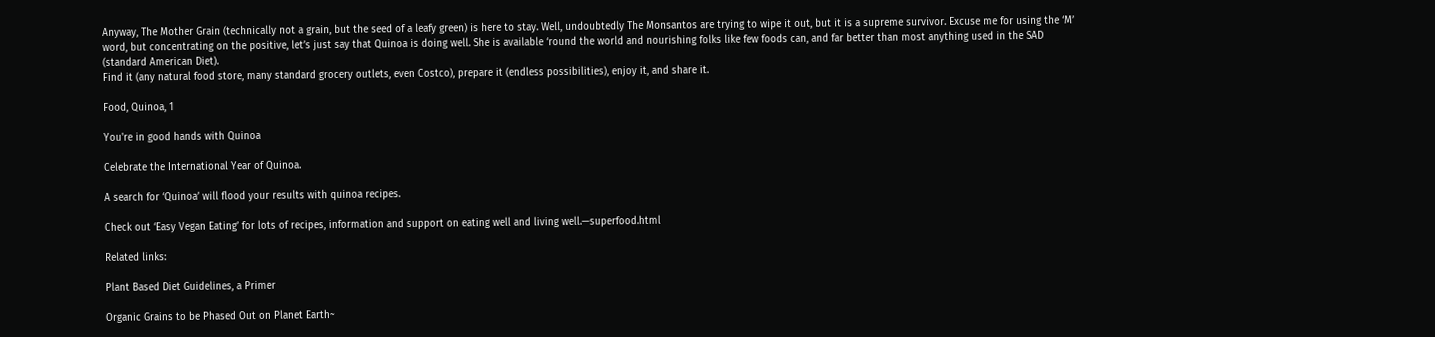Anyway, The Mother Grain (technically not a grain, but the seed of a leafy green) is here to stay. Well, undoubtedly The Monsantos are trying to wipe it out, but it is a supreme survivor. Excuse me for using the ‘M’ word, but concentrating on the positive, let’s just say that Quinoa is doing well. She is available ‘round the world and nourishing folks like few foods can, and far better than most anything used in the SAD (standard American Diet).
Find it (any natural food store, many standard grocery outlets, even Costco), prepare it (endless possibilities), enjoy it, and share it.

Food, Quinoa, 1

You're in good hands with Quinoa

Celebrate the International Year of Quinoa.

A search for ‘Quinoa’ will flood your results with quinoa recipes.

Check out ‘Easy Vegan Eating’ for lots of recipes, information and support on eating well and living well.—superfood.html

Related links:

Plant Based Diet Guidelines, a Primer

Organic Grains to be Phased Out on Planet Earth~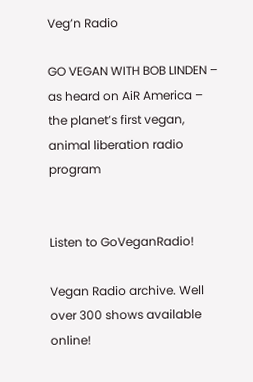Veg’n Radio

GO VEGAN WITH BOB LINDEN – as heard on AiR America – the planet’s first vegan, animal liberation radio program


Listen to GoVeganRadio!

Vegan Radio archive. Well over 300 shows available online!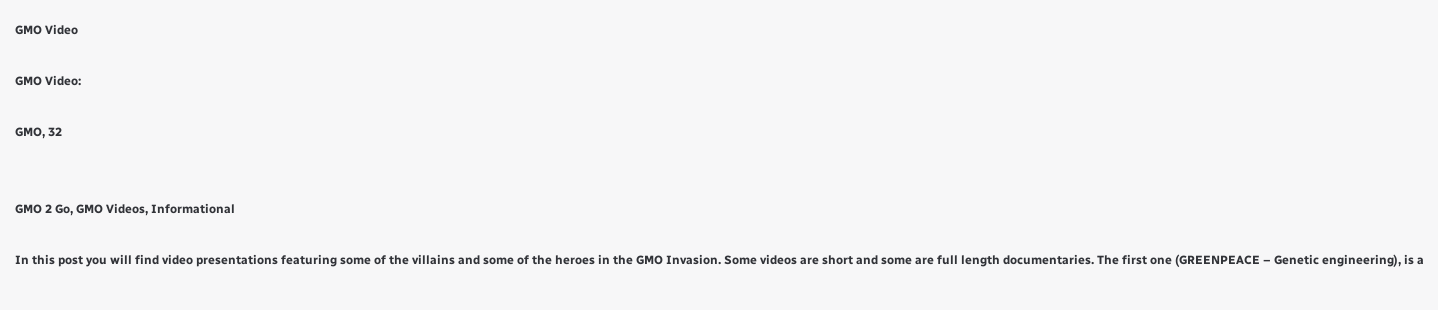GMO Video

GMO Video:

GMO, 32


GMO 2 Go, GMO Videos, Informational

In this post you will find video presentations featuring some of the villains and some of the heroes in the GMO Invasion. Some videos are short and some are full length documentaries. The first one (GREENPEACE – Genetic engineering), is a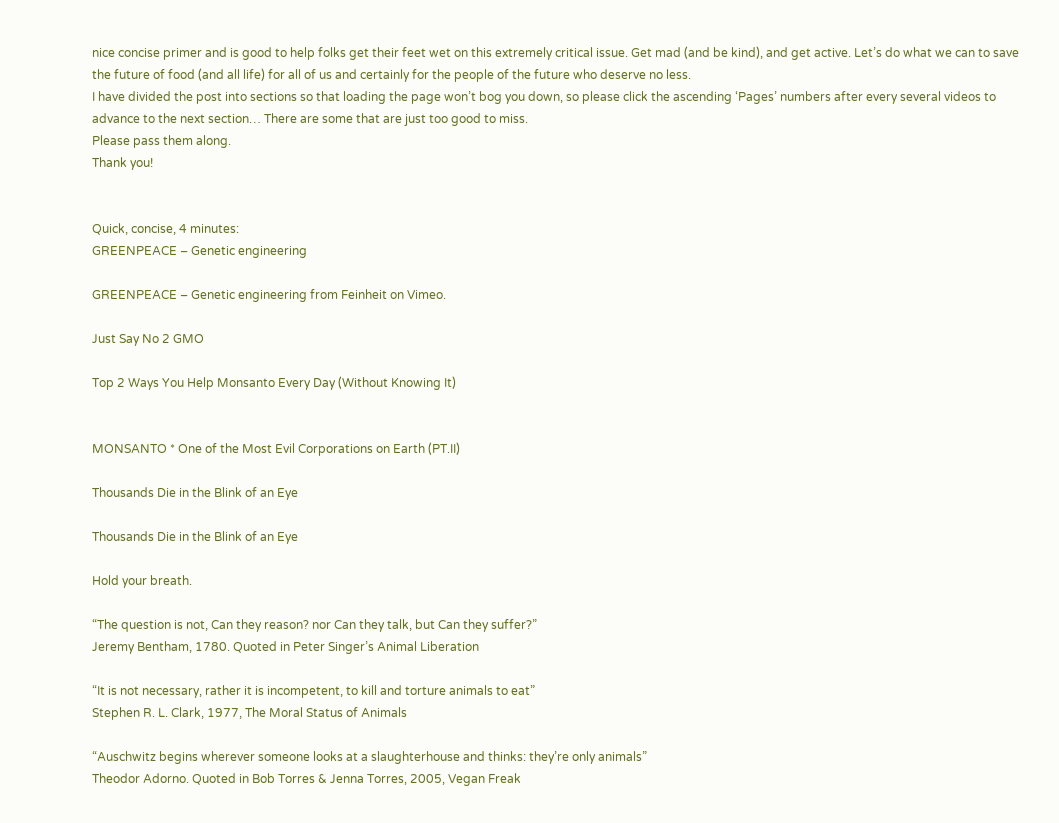nice concise primer and is good to help folks get their feet wet on this extremely critical issue. Get mad (and be kind), and get active. Let’s do what we can to save the future of food (and all life) for all of us and certainly for the people of the future who deserve no less.
I have divided the post into sections so that loading the page won’t bog you down, so please click the ascending ‘Pages’ numbers after every several videos to advance to the next section… There are some that are just too good to miss.
Please pass them along.
Thank you!


Quick, concise, 4 minutes:
GREENPEACE – Genetic engineering

GREENPEACE – Genetic engineering from Feinheit on Vimeo.

Just Say No 2 GMO

Top 2 Ways You Help Monsanto Every Day (Without Knowing It)


MONSANTO * One of the Most Evil Corporations on Earth (PT.II)

Thousands Die in the Blink of an Eye

Thousands Die in the Blink of an Eye

Hold your breath.

“The question is not, Can they reason? nor Can they talk, but Can they suffer?”
Jeremy Bentham, 1780. Quoted in Peter Singer’s Animal Liberation

“It is not necessary, rather it is incompetent, to kill and torture animals to eat”
Stephen R. L. Clark, 1977, The Moral Status of Animals

“Auschwitz begins wherever someone looks at a slaughterhouse and thinks: they’re only animals”
Theodor Adorno. Quoted in Bob Torres & Jenna Torres, 2005, Vegan Freak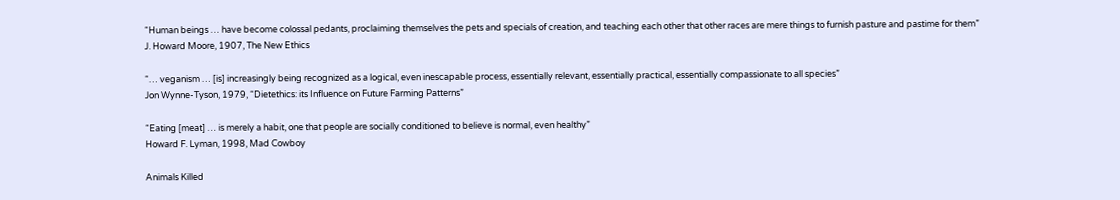“Human beings … have become colossal pedants, proclaiming themselves the pets and specials of creation, and teaching each other that other races are mere things to furnish pasture and pastime for them”
J. Howard Moore, 1907, The New Ethics

“… veganism … [is] increasingly being recognized as a logical, even inescapable process, essentially relevant, essentially practical, essentially compassionate to all species”
Jon Wynne-Tyson, 1979, “Dietethics: its Influence on Future Farming Patterns”

“Eating [meat] … is merely a habit, one that people are socially conditioned to believe is normal, even healthy”
Howard F. Lyman, 1998, Mad Cowboy

Animals Killed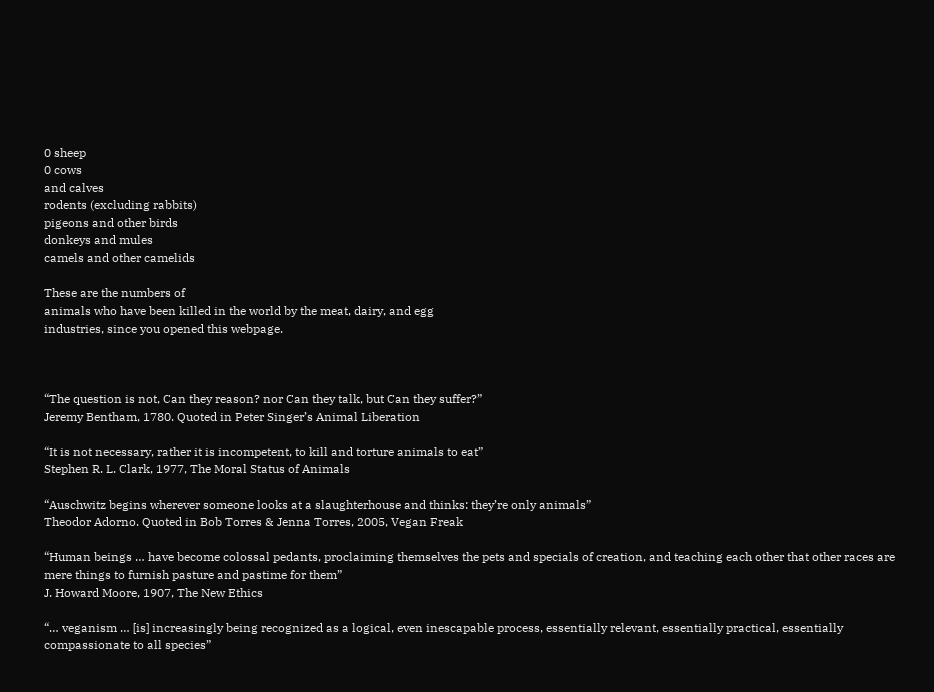0 sheep
0 cows
and calves
rodents (excluding rabbits)
pigeons and other birds
donkeys and mules
camels and other camelids

These are the numbers of
animals who have been killed in the world by the meat, dairy, and egg
industries, since you opened this webpage.



“The question is not, Can they reason? nor Can they talk, but Can they suffer?”
Jeremy Bentham, 1780. Quoted in Peter Singer’s Animal Liberation

“It is not necessary, rather it is incompetent, to kill and torture animals to eat”
Stephen R. L. Clark, 1977, The Moral Status of Animals

“Auschwitz begins wherever someone looks at a slaughterhouse and thinks: they’re only animals”
Theodor Adorno. Quoted in Bob Torres & Jenna Torres, 2005, Vegan Freak

“Human beings … have become colossal pedants, proclaiming themselves the pets and specials of creation, and teaching each other that other races are mere things to furnish pasture and pastime for them”
J. Howard Moore, 1907, The New Ethics

“… veganism … [is] increasingly being recognized as a logical, even inescapable process, essentially relevant, essentially practical, essentially compassionate to all species”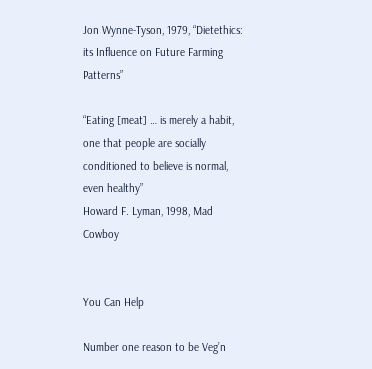Jon Wynne-Tyson, 1979, “Dietethics: its Influence on Future Farming Patterns”

“Eating [meat] … is merely a habit, one that people are socially conditioned to believe is normal, even healthy”
Howard F. Lyman, 1998, Mad Cowboy


You Can Help

Number one reason to be Veg’n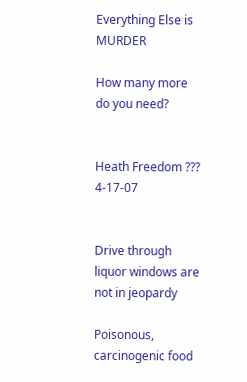Everything Else is MURDER

How many more do you need?


Heath Freedom ??? 4-17-07


Drive through liquor windows are not in jeopardy

Poisonous, carcinogenic food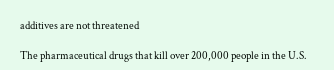additives are not threatened

The pharmaceutical drugs that kill over 200,000 people in the U.S.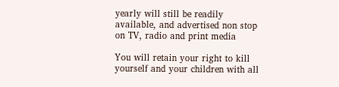yearly will still be readily available, and advertised non stop on TV, radio and print media

You will retain your right to kill yourself and your children with all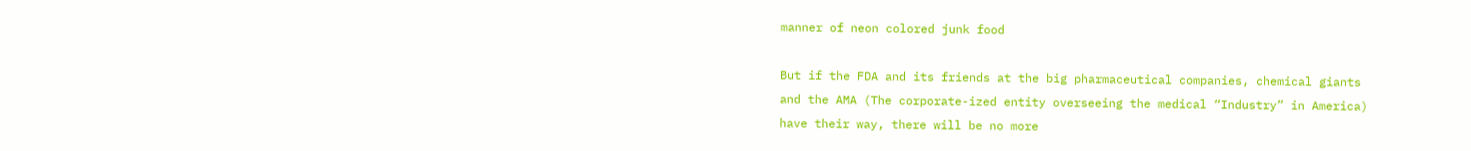manner of neon colored junk food

But if the FDA and its friends at the big pharmaceutical companies, chemical giants and the AMA (The corporate-ized entity overseeing the medical “Industry” in America) have their way, there will be no more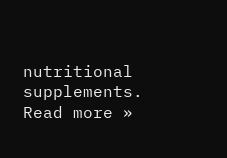nutritional supplements.
Read more »